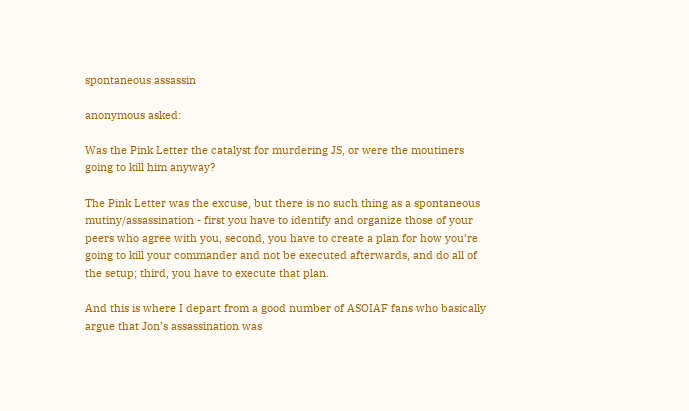spontaneous assassin

anonymous asked:

Was the Pink Letter the catalyst for murdering JS, or were the moutiners going to kill him anyway?

The Pink Letter was the excuse, but there is no such thing as a spontaneous mutiny/assassination - first you have to identify and organize those of your peers who agree with you, second, you have to create a plan for how you’re going to kill your commander and not be executed afterwards, and do all of the setup; third, you have to execute that plan.

And this is where I depart from a good number of ASOIAF fans who basically argue that Jon’s assassination was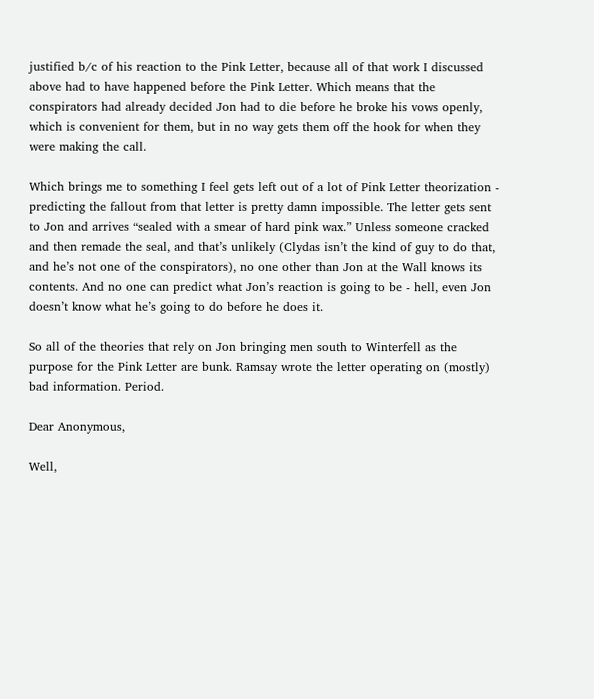justified b/c of his reaction to the Pink Letter, because all of that work I discussed above had to have happened before the Pink Letter. Which means that the conspirators had already decided Jon had to die before he broke his vows openly, which is convenient for them, but in no way gets them off the hook for when they were making the call.

Which brings me to something I feel gets left out of a lot of Pink Letter theorization - predicting the fallout from that letter is pretty damn impossible. The letter gets sent to Jon and arrives “sealed with a smear of hard pink wax.” Unless someone cracked and then remade the seal, and that’s unlikely (Clydas isn’t the kind of guy to do that, and he’s not one of the conspirators), no one other than Jon at the Wall knows its contents. And no one can predict what Jon’s reaction is going to be - hell, even Jon doesn’t know what he’s going to do before he does it.

So all of the theories that rely on Jon bringing men south to Winterfell as the purpose for the Pink Letter are bunk. Ramsay wrote the letter operating on (mostly) bad information. Period.

Dear Anonymous,

Well,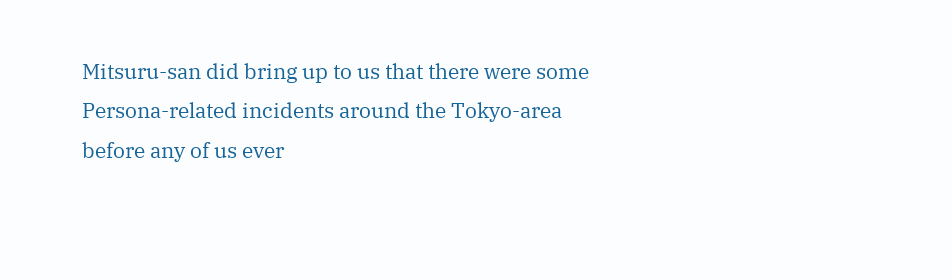Mitsuru-san did bring up to us that there were some Persona-related incidents around the Tokyo-area before any of us ever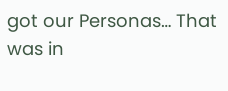got our Personas… That was in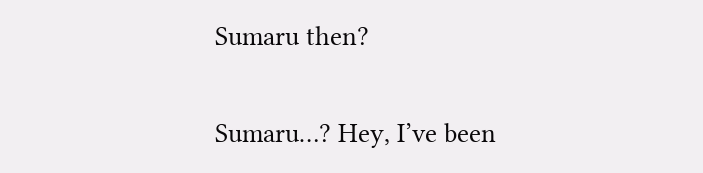Sumaru then?

Sumaru…? Hey, I’ve been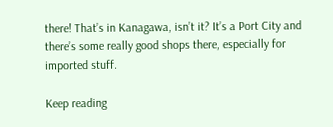there! That’s in Kanagawa, isn’t it? It’s a Port City and there’s some really good shops there, especially for imported stuff.

Keep reading